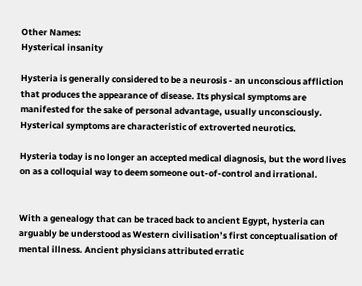Other Names:
Hysterical insanity

Hysteria is generally considered to be a neurosis - an unconscious affliction that produces the appearance of disease. Its physical symptoms are manifested for the sake of personal advantage, usually unconsciously. Hysterical symptoms are characteristic of extroverted neurotics.

Hysteria today is no longer an accepted medical diagnosis, but the word lives on as a colloquial way to deem someone out-of-control and irrational.


With a genealogy that can be traced back to ancient Egypt, hysteria can arguably be understood as Western civilisation’s first conceptualisation of mental illness. Ancient physicians attributed erratic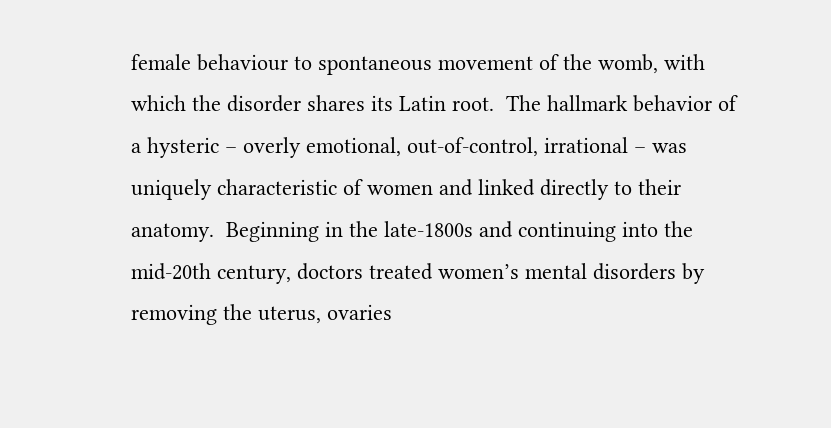female behaviour to spontaneous movement of the womb, with which the disorder shares its Latin root.  The hallmark behavior of a hysteric – overly emotional, out-of-control, irrational – was uniquely characteristic of women and linked directly to their anatomy.  Beginning in the late-1800s and continuing into the mid-20th century, doctors treated women’s mental disorders by removing the uterus, ovaries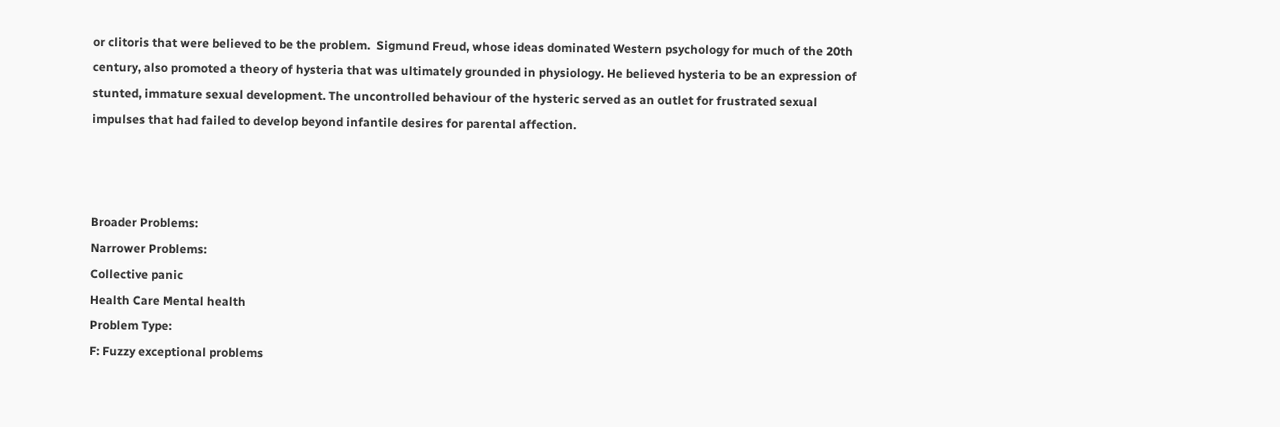or clitoris that were believed to be the problem.  Sigmund Freud, whose ideas dominated Western psychology for much of the 20th century, also promoted a theory of hysteria that was ultimately grounded in physiology. He believed hysteria to be an expression of stunted, immature sexual development. The uncontrolled behaviour of the hysteric served as an outlet for frustrated sexual impulses that had failed to develop beyond infantile desires for parental affection.



Broader Problems:
Narrower Problems:
Collective panic
Health Care Mental health
Problem Type:
F: Fuzzy exceptional problems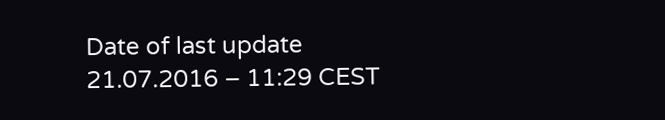Date of last update
21.07.2016 – 11:29 CEST